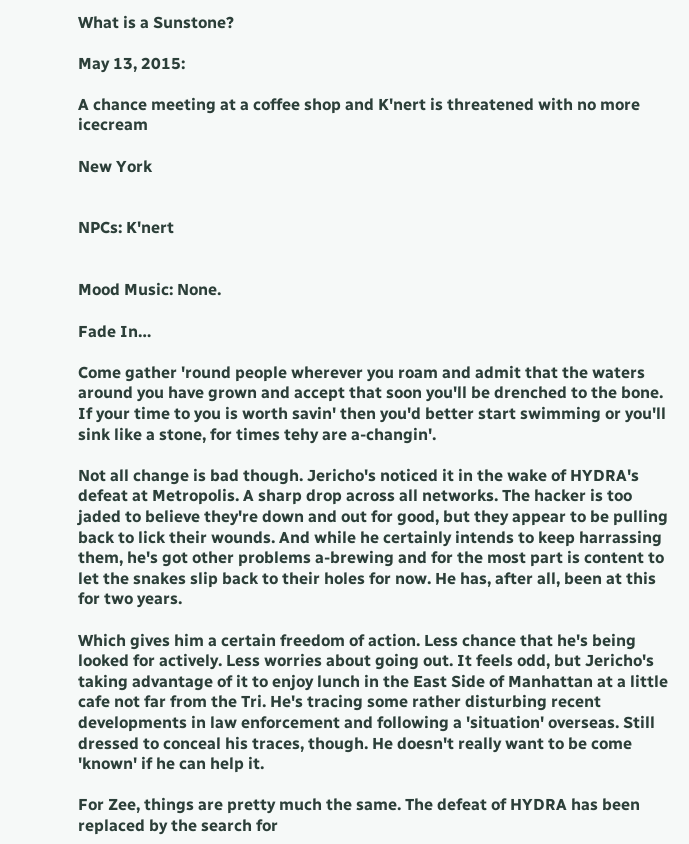What is a Sunstone?

May 13, 2015:

A chance meeting at a coffee shop and K'nert is threatened with no more icecream

New York


NPCs: K'nert


Mood Music: None.

Fade In…

Come gather 'round people wherever you roam and admit that the waters around you have grown and accept that soon you'll be drenched to the bone. If your time to you is worth savin' then you'd better start swimming or you'll sink like a stone, for times tehy are a-changin'.

Not all change is bad though. Jericho's noticed it in the wake of HYDRA's defeat at Metropolis. A sharp drop across all networks. The hacker is too jaded to believe they're down and out for good, but they appear to be pulling back to lick their wounds. And while he certainly intends to keep harrassing them, he's got other problems a-brewing and for the most part is content to let the snakes slip back to their holes for now. He has, after all, been at this for two years.

Which gives him a certain freedom of action. Less chance that he's being looked for actively. Less worries about going out. It feels odd, but Jericho's taking advantage of it to enjoy lunch in the East Side of Manhattan at a little cafe not far from the Tri. He's tracing some rather disturbing recent developments in law enforcement and following a 'situation' overseas. Still dressed to conceal his traces, though. He doesn't really want to be come 'known' if he can help it.

For Zee, things are pretty much the same. The defeat of HYDRA has been replaced by the search for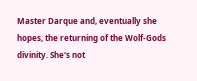Master Darque and, eventually she hopes, the returning of the Wolf-Gods divinity. She's not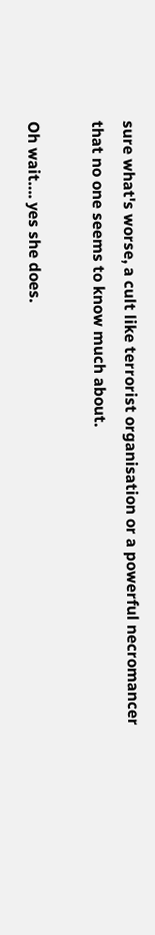sure what's worse, a cult like terrorist organisation or a powerful necromancer that no one seems to know much about.

Oh wait…. yes she does.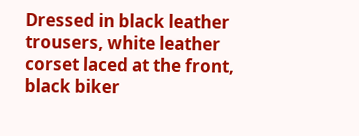Dressed in black leather trousers, white leather corset laced at the front, black biker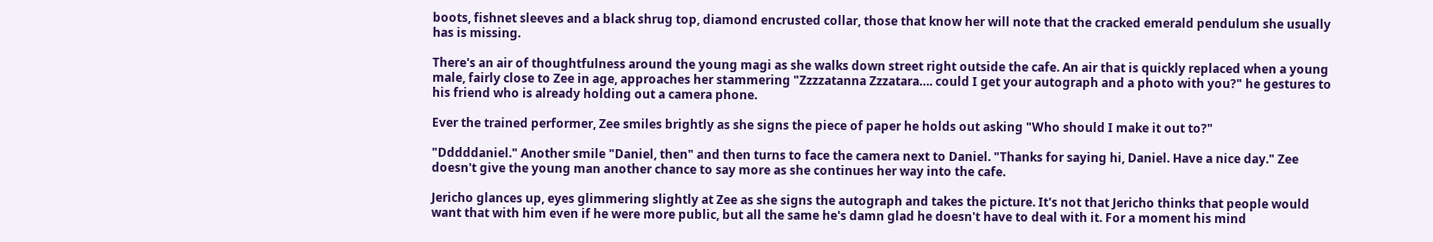boots, fishnet sleeves and a black shrug top, diamond encrusted collar, those that know her will note that the cracked emerald pendulum she usually has is missing.

There's an air of thoughtfulness around the young magi as she walks down street right outside the cafe. An air that is quickly replaced when a young male, fairly close to Zee in age, approaches her stammering "Zzzzatanna Zzzatara…. could I get your autograph and a photo with you?" he gestures to his friend who is already holding out a camera phone.

Ever the trained performer, Zee smiles brightly as she signs the piece of paper he holds out asking "Who should I make it out to?"

"Dddddaniel." Another smile "Daniel, then" and then turns to face the camera next to Daniel. "Thanks for saying hi, Daniel. Have a nice day." Zee doesn't give the young man another chance to say more as she continues her way into the cafe.

Jericho glances up, eyes glimmering slightly at Zee as she signs the autograph and takes the picture. It's not that Jericho thinks that people would want that with him even if he were more public, but all the same he's damn glad he doesn't have to deal with it. For a moment his mind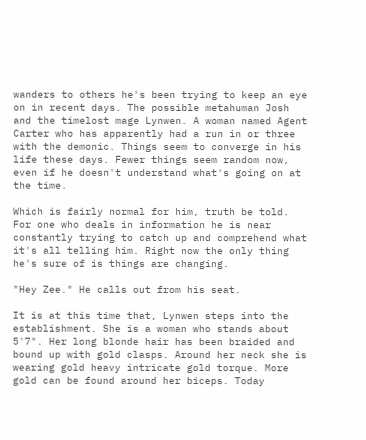wanders to others he's been trying to keep an eye on in recent days. The possible metahuman Josh and the timelost mage Lynwen. A woman named Agent Carter who has apparently had a run in or three with the demonic. Things seem to converge in his life these days. Fewer things seem random now, even if he doesn't understand what's going on at the time.

Which is fairly normal for him, truth be told. For one who deals in information he is near constantly trying to catch up and comprehend what it's all telling him. Right now the only thing he's sure of is things are changing.

"Hey Zee." He calls out from his seat.

It is at this time that, Lynwen steps into the establishment. She is a woman who stands about 5'7". Her long blonde hair has been braided and bound up with gold clasps. Around her neck she is wearing gold heavy intricate gold torque. More gold can be found around her biceps. Today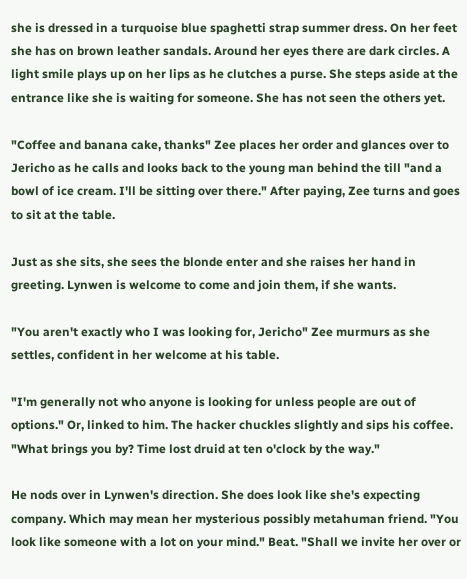she is dressed in a turquoise blue spaghetti strap summer dress. On her feet she has on brown leather sandals. Around her eyes there are dark circles. A light smile plays up on her lips as he clutches a purse. She steps aside at the entrance like she is waiting for someone. She has not seen the others yet.

"Coffee and banana cake, thanks" Zee places her order and glances over to Jericho as he calls and looks back to the young man behind the till "and a bowl of ice cream. I'll be sitting over there." After paying, Zee turns and goes to sit at the table.

Just as she sits, she sees the blonde enter and she raises her hand in greeting. Lynwen is welcome to come and join them, if she wants.

"You aren't exactly who I was looking for, Jericho" Zee murmurs as she settles, confident in her welcome at his table.

"I'm generally not who anyone is looking for unless people are out of options." Or, linked to him. The hacker chuckles slightly and sips his coffee. "What brings you by? Time lost druid at ten o'clock by the way."

He nods over in Lynwen's direction. She does look like she's expecting company. Which may mean her mysterious possibly metahuman friend. "You look like someone with a lot on your mind." Beat. "Shall we invite her over or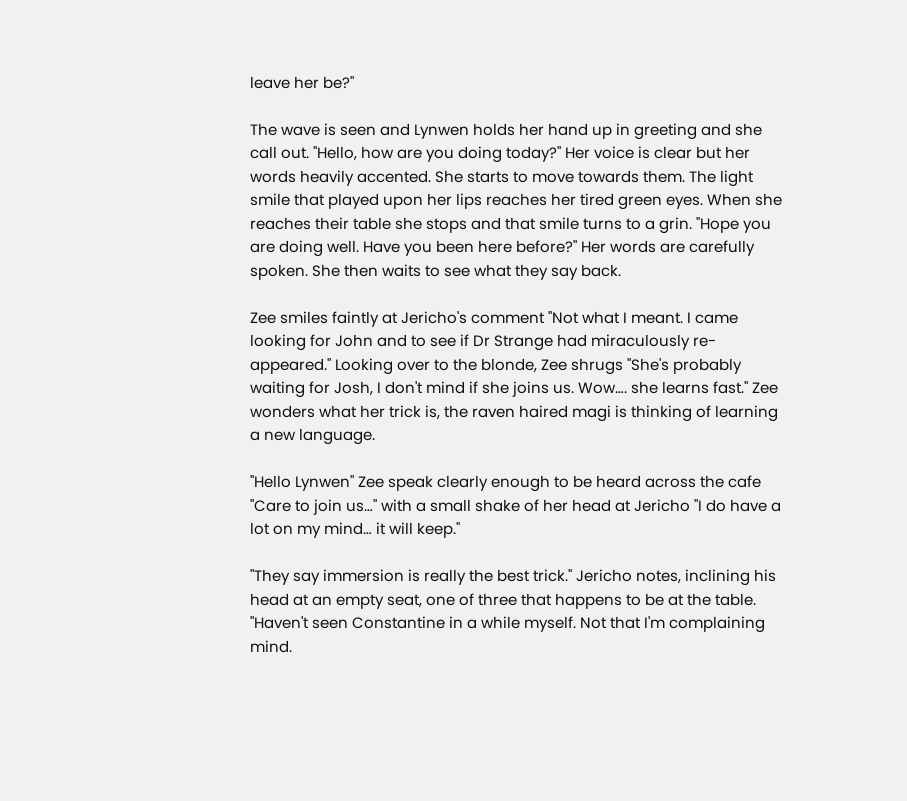leave her be?"

The wave is seen and Lynwen holds her hand up in greeting and she call out. "Hello, how are you doing today?" Her voice is clear but her words heavily accented. She starts to move towards them. The light smile that played upon her lips reaches her tired green eyes. When she reaches their table she stops and that smile turns to a grin. "Hope you are doing well. Have you been here before?" Her words are carefully spoken. She then waits to see what they say back.

Zee smiles faintly at Jericho's comment "Not what I meant. I came looking for John and to see if Dr Strange had miraculously re-appeared." Looking over to the blonde, Zee shrugs "She's probably waiting for Josh, I don't mind if she joins us. Wow…. she learns fast." Zee wonders what her trick is, the raven haired magi is thinking of learning a new language.

"Hello Lynwen" Zee speak clearly enough to be heard across the cafe "Care to join us…" with a small shake of her head at Jericho "I do have a lot on my mind… it will keep."

"They say immersion is really the best trick." Jericho notes, inclining his head at an empty seat, one of three that happens to be at the table. "Haven't seen Constantine in a while myself. Not that I'm complaining mind.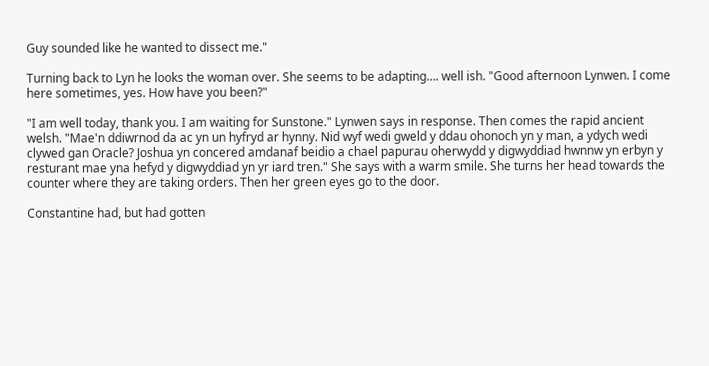Guy sounded like he wanted to dissect me."

Turning back to Lyn he looks the woman over. She seems to be adapting…. well ish. "Good afternoon Lynwen. I come here sometimes, yes. How have you been?"

"I am well today, thank you. I am waiting for Sunstone." Lynwen says in response. Then comes the rapid ancient welsh. "Mae'n ddiwrnod da ac yn un hyfryd ar hynny. Nid wyf wedi gweld y ddau ohonoch yn y man, a ydych wedi clywed gan Oracle? Joshua yn concered amdanaf beidio a chael papurau oherwydd y digwyddiad hwnnw yn erbyn y resturant mae yna hefyd y digwyddiad yn yr iard tren." She says with a warm smile. She turns her head towards the counter where they are taking orders. Then her green eyes go to the door.

Constantine had, but had gotten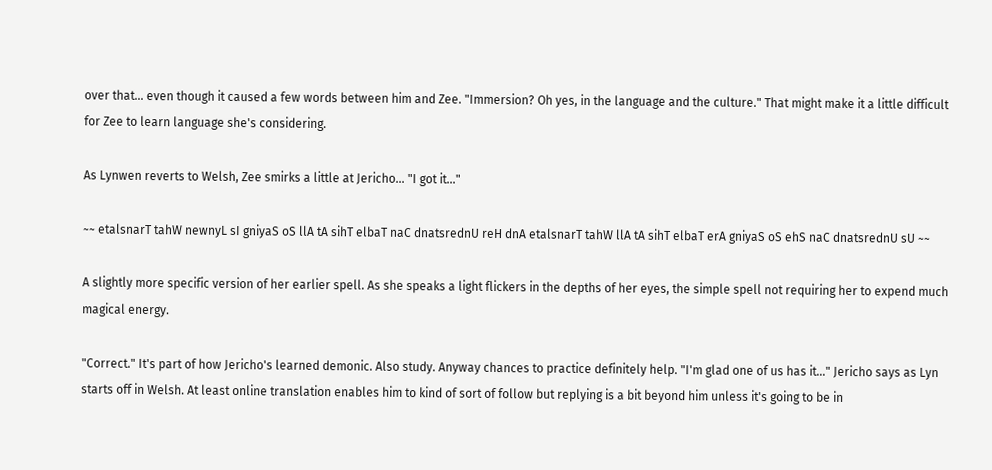over that… even though it caused a few words between him and Zee. "Immersion? Oh yes, in the language and the culture." That might make it a little difficult for Zee to learn language she's considering.

As Lynwen reverts to Welsh, Zee smirks a little at Jericho… "I got it…"

~~ etalsnarT tahW newnyL sI gniyaS oS llA tA sihT elbaT naC dnatsrednU reH dnA etalsnarT tahW llA tA sihT elbaT erA gniyaS oS ehS naC dnatsrednU sU ~~

A slightly more specific version of her earlier spell. As she speaks a light flickers in the depths of her eyes, the simple spell not requiring her to expend much magical energy.

"Correct." It's part of how Jericho's learned demonic. Also study. Anyway chances to practice definitely help. "I'm glad one of us has it…" Jericho says as Lyn starts off in Welsh. At least online translation enables him to kind of sort of follow but replying is a bit beyond him unless it's going to be in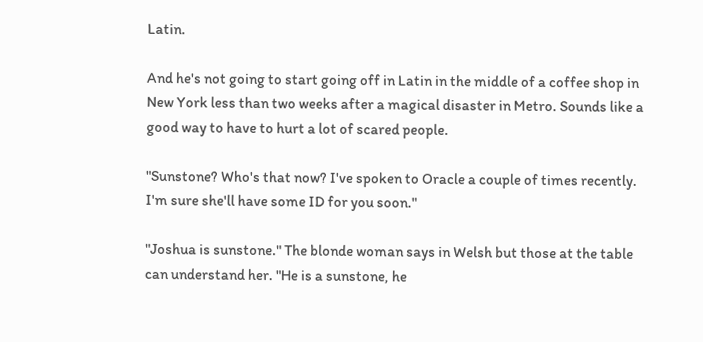Latin.

And he's not going to start going off in Latin in the middle of a coffee shop in New York less than two weeks after a magical disaster in Metro. Sounds like a good way to have to hurt a lot of scared people.

"Sunstone? Who's that now? I've spoken to Oracle a couple of times recently. I'm sure she'll have some ID for you soon."

"Joshua is sunstone." The blonde woman says in Welsh but those at the table can understand her. "He is a sunstone, he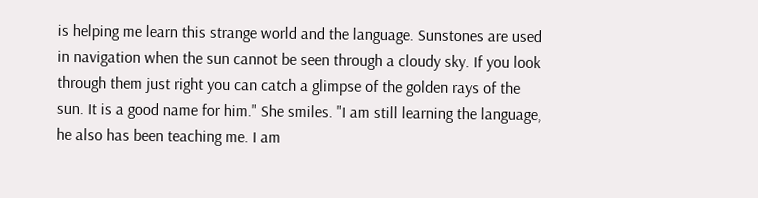is helping me learn this strange world and the language. Sunstones are used in navigation when the sun cannot be seen through a cloudy sky. If you look through them just right you can catch a glimpse of the golden rays of the sun. It is a good name for him." She smiles. "I am still learning the language, he also has been teaching me. I am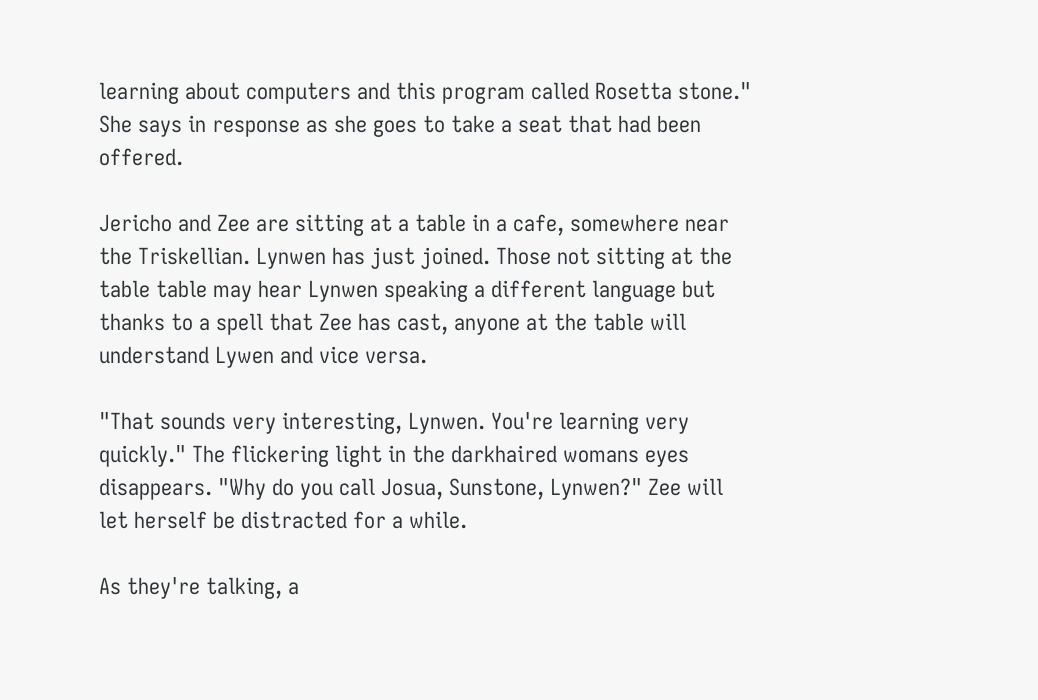learning about computers and this program called Rosetta stone." She says in response as she goes to take a seat that had been offered.

Jericho and Zee are sitting at a table in a cafe, somewhere near the Triskellian. Lynwen has just joined. Those not sitting at the table table may hear Lynwen speaking a different language but thanks to a spell that Zee has cast, anyone at the table will understand Lywen and vice versa.

"That sounds very interesting, Lynwen. You're learning very quickly." The flickering light in the darkhaired womans eyes disappears. "Why do you call Josua, Sunstone, Lynwen?" Zee will let herself be distracted for a while.

As they're talking, a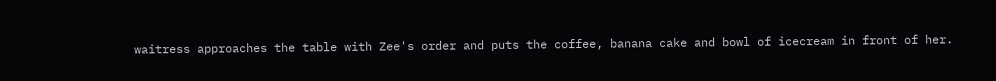waitress approaches the table with Zee's order and puts the coffee, banana cake and bowl of icecream in front of her.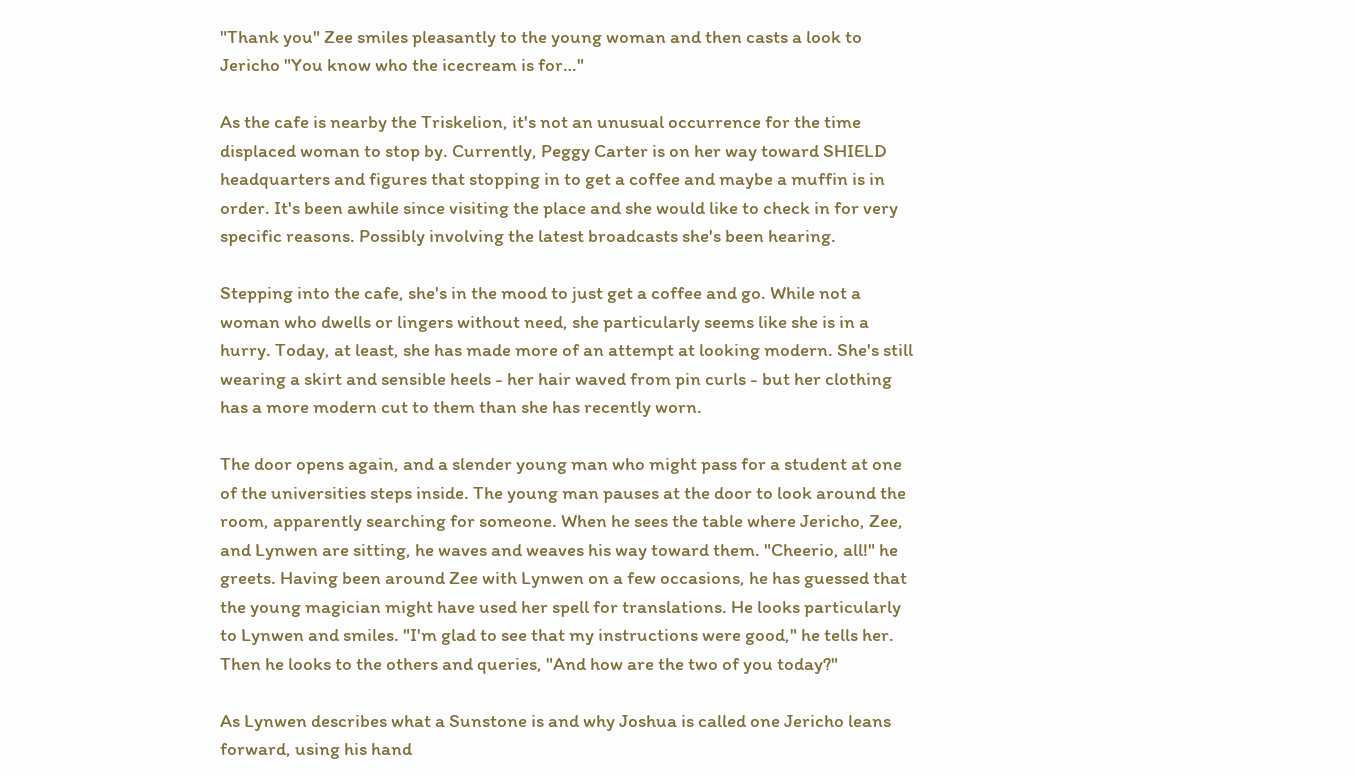"Thank you" Zee smiles pleasantly to the young woman and then casts a look to Jericho "You know who the icecream is for…"

As the cafe is nearby the Triskelion, it's not an unusual occurrence for the time displaced woman to stop by. Currently, Peggy Carter is on her way toward SHIELD headquarters and figures that stopping in to get a coffee and maybe a muffin is in order. It's been awhile since visiting the place and she would like to check in for very specific reasons. Possibly involving the latest broadcasts she's been hearing.

Stepping into the cafe, she's in the mood to just get a coffee and go. While not a woman who dwells or lingers without need, she particularly seems like she is in a hurry. Today, at least, she has made more of an attempt at looking modern. She's still wearing a skirt and sensible heels - her hair waved from pin curls - but her clothing has a more modern cut to them than she has recently worn.

The door opens again, and a slender young man who might pass for a student at one of the universities steps inside. The young man pauses at the door to look around the room, apparently searching for someone. When he sees the table where Jericho, Zee, and Lynwen are sitting, he waves and weaves his way toward them. "Cheerio, all!" he greets. Having been around Zee with Lynwen on a few occasions, he has guessed that the young magician might have used her spell for translations. He looks particularly to Lynwen and smiles. "I'm glad to see that my instructions were good," he tells her. Then he looks to the others and queries, "And how are the two of you today?"

As Lynwen describes what a Sunstone is and why Joshua is called one Jericho leans forward, using his hand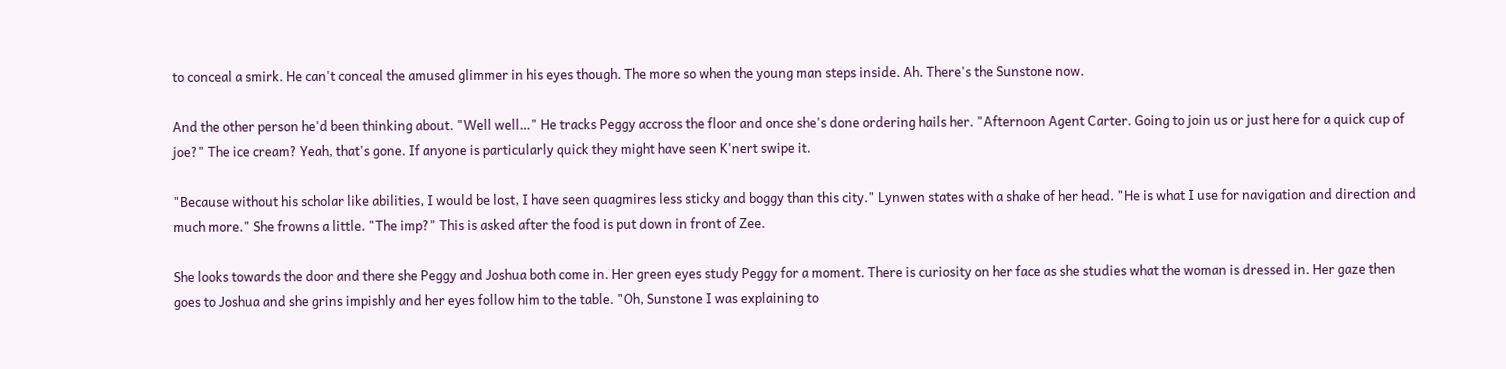to conceal a smirk. He can't conceal the amused glimmer in his eyes though. The more so when the young man steps inside. Ah. There's the Sunstone now.

And the other person he'd been thinking about. "Well well…" He tracks Peggy accross the floor and once she's done ordering hails her. "Afternoon Agent Carter. Going to join us or just here for a quick cup of joe?" The ice cream? Yeah, that's gone. If anyone is particularly quick they might have seen K'nert swipe it.

"Because without his scholar like abilities, I would be lost, I have seen quagmires less sticky and boggy than this city." Lynwen states with a shake of her head. "He is what I use for navigation and direction and much more." She frowns a little. "The imp?" This is asked after the food is put down in front of Zee.

She looks towards the door and there she Peggy and Joshua both come in. Her green eyes study Peggy for a moment. There is curiosity on her face as she studies what the woman is dressed in. Her gaze then goes to Joshua and she grins impishly and her eyes follow him to the table. "Oh, Sunstone I was explaining to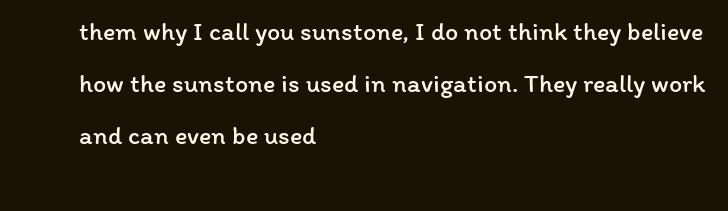them why I call you sunstone, I do not think they believe how the sunstone is used in navigation. They really work and can even be used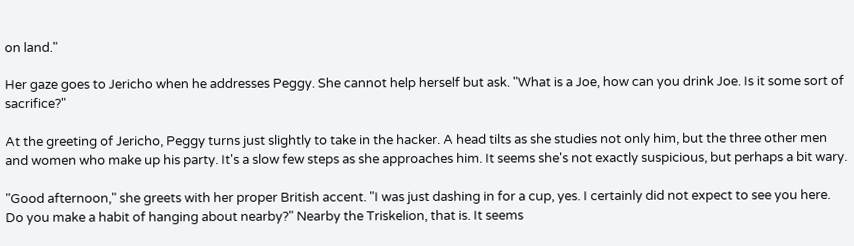on land."

Her gaze goes to Jericho when he addresses Peggy. She cannot help herself but ask. "What is a Joe, how can you drink Joe. Is it some sort of sacrifice?"

At the greeting of Jericho, Peggy turns just slightly to take in the hacker. A head tilts as she studies not only him, but the three other men and women who make up his party. It's a slow few steps as she approaches him. It seems she's not exactly suspicious, but perhaps a bit wary.

"Good afternoon," she greets with her proper British accent. "I was just dashing in for a cup, yes. I certainly did not expect to see you here. Do you make a habit of hanging about nearby?" Nearby the Triskelion, that is. It seems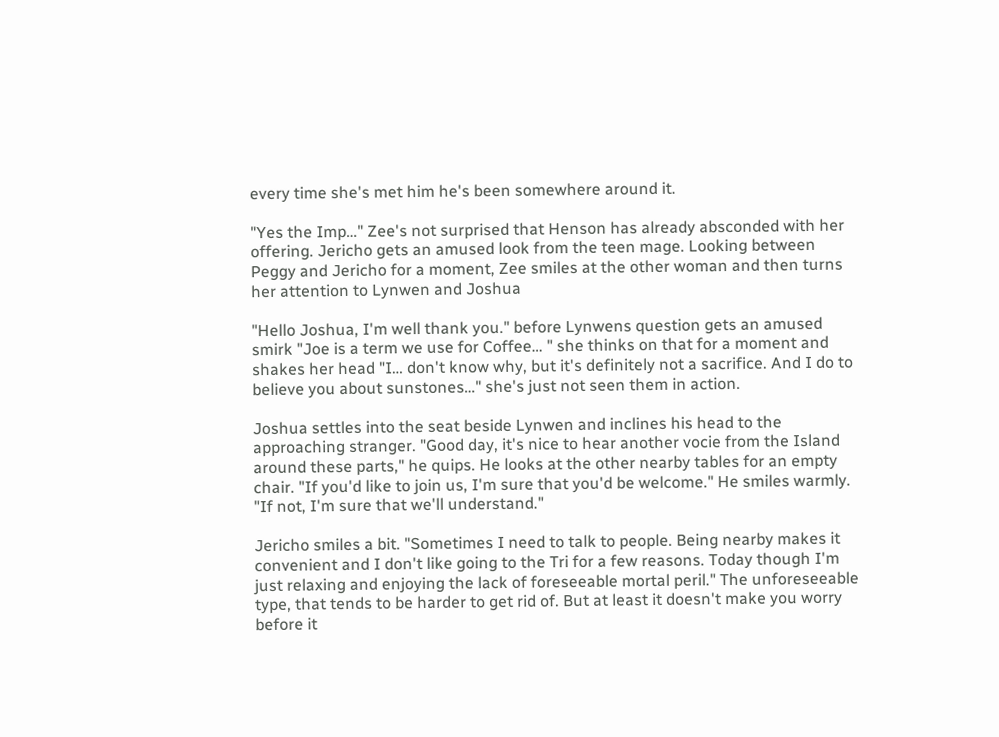every time she's met him he's been somewhere around it.

"Yes the Imp…" Zee's not surprised that Henson has already absconded with her offering. Jericho gets an amused look from the teen mage. Looking between Peggy and Jericho for a moment, Zee smiles at the other woman and then turns her attention to Lynwen and Joshua

"Hello Joshua, I'm well thank you." before Lynwens question gets an amused smirk "Joe is a term we use for Coffee… " she thinks on that for a moment and shakes her head "I… don't know why, but it's definitely not a sacrifice. And I do to believe you about sunstones…" she's just not seen them in action.

Joshua settles into the seat beside Lynwen and inclines his head to the approaching stranger. "Good day, it's nice to hear another vocie from the Island around these parts," he quips. He looks at the other nearby tables for an empty chair. "If you'd like to join us, I'm sure that you'd be welcome." He smiles warmly. "If not, I'm sure that we'll understand."

Jericho smiles a bit. "Sometimes I need to talk to people. Being nearby makes it convenient and I don't like going to the Tri for a few reasons. Today though I'm just relaxing and enjoying the lack of foreseeable mortal peril." The unforeseeable type, that tends to be harder to get rid of. But at least it doesn't make you worry before it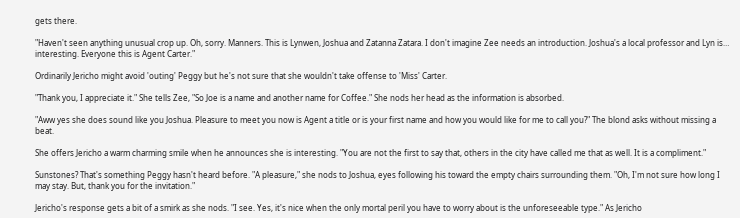gets there.

"Haven't seen anything unusual crop up. Oh, sorry. Manners. This is Lynwen, Joshua and Zatanna Zatara. I don't imagine Zee needs an introduction. Joshua's a local professor and Lyn is… interesting. Everyone this is Agent Carter."

Ordinarily Jericho might avoid 'outing' Peggy but he's not sure that she wouldn't take offense to 'Miss' Carter.

"Thank you, I appreciate it." She tells Zee, "So Joe is a name and another name for Coffee." She nods her head as the information is absorbed.

"Aww yes she does sound like you Joshua. Pleasure to meet you now is Agent a title or is your first name and how you would like for me to call you?" The blond asks without missing a beat.

She offers Jericho a warm charming smile when he announces she is interesting. "You are not the first to say that, others in the city have called me that as well. It is a compliment."

Sunstones? That's something Peggy hasn't heard before. "A pleasure," she nods to Joshua, eyes following his toward the empty chairs surrounding them. "Oh, I'm not sure how long I may stay. But, thank you for the invitation."

Jericho's response gets a bit of a smirk as she nods. "I see. Yes, it's nice when the only mortal peril you have to worry about is the unforeseeable type." As Jericho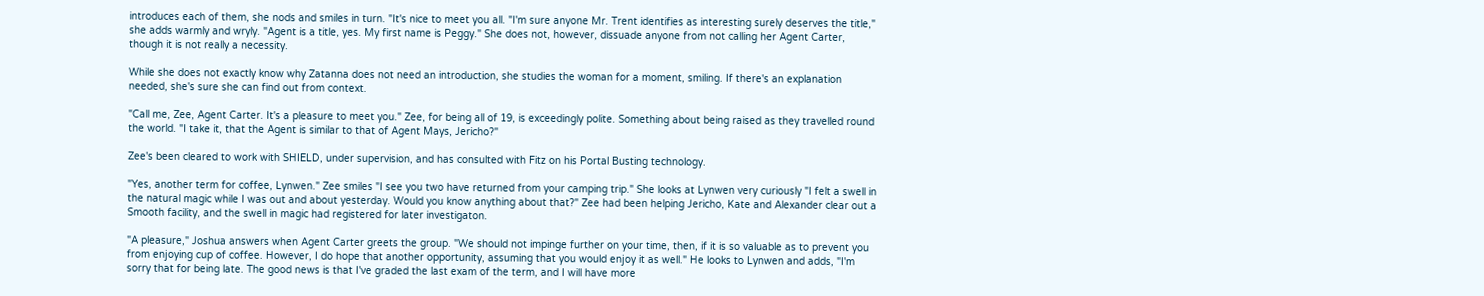introduces each of them, she nods and smiles in turn. "It's nice to meet you all. "I'm sure anyone Mr. Trent identifies as interesting surely deserves the title," she adds warmly and wryly. "Agent is a title, yes. My first name is Peggy." She does not, however, dissuade anyone from not calling her Agent Carter, though it is not really a necessity.

While she does not exactly know why Zatanna does not need an introduction, she studies the woman for a moment, smiling. If there's an explanation needed, she's sure she can find out from context.

"Call me, Zee, Agent Carter. It's a pleasure to meet you." Zee, for being all of 19, is exceedingly polite. Something about being raised as they travelled round the world. "I take it, that the Agent is similar to that of Agent Mays, Jericho?"

Zee's been cleared to work with SHIELD, under supervision, and has consulted with Fitz on his Portal Busting technology.

"Yes, another term for coffee, Lynwen." Zee smiles "I see you two have returned from your camping trip." She looks at Lynwen very curiously "I felt a swell in the natural magic while I was out and about yesterday. Would you know anything about that?" Zee had been helping Jericho, Kate and Alexander clear out a Smooth facility, and the swell in magic had registered for later investigaton.

"A pleasure," Joshua answers when Agent Carter greets the group. "We should not impinge further on your time, then, if it is so valuable as to prevent you from enjoying cup of coffee. However, I do hope that another opportunity, assuming that you would enjoy it as well." He looks to Lynwen and adds, "I'm sorry that for being late. The good news is that I've graded the last exam of the term, and I will have more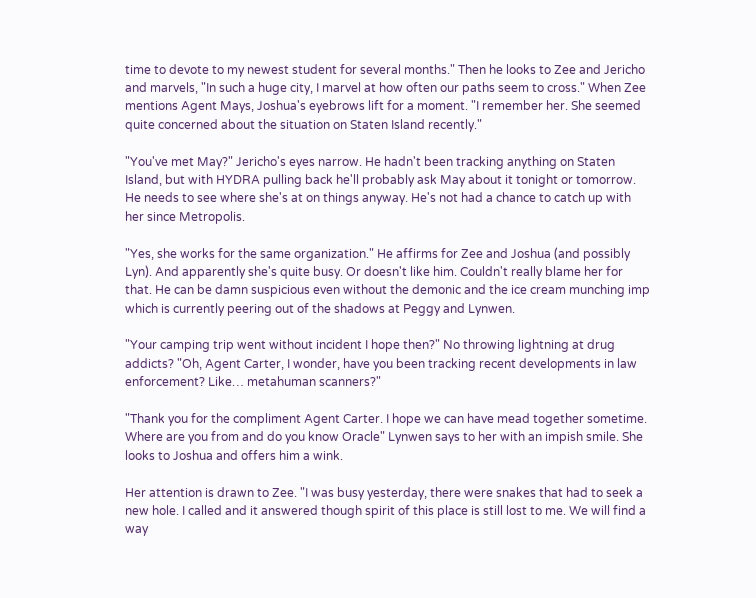time to devote to my newest student for several months." Then he looks to Zee and Jericho and marvels, "In such a huge city, I marvel at how often our paths seem to cross." When Zee mentions Agent Mays, Joshua's eyebrows lift for a moment. "I remember her. She seemed quite concerned about the situation on Staten Island recently."

"You've met May?" Jericho's eyes narrow. He hadn't been tracking anything on Staten Island, but with HYDRA pulling back he'll probably ask May about it tonight or tomorrow. He needs to see where she's at on things anyway. He's not had a chance to catch up with her since Metropolis.

"Yes, she works for the same organization." He affirms for Zee and Joshua (and possibly Lyn). And apparently she's quite busy. Or doesn't like him. Couldn't really blame her for that. He can be damn suspicious even without the demonic and the ice cream munching imp which is currently peering out of the shadows at Peggy and Lynwen.

"Your camping trip went without incident I hope then?" No throwing lightning at drug addicts? "Oh, Agent Carter, I wonder, have you been tracking recent developments in law enforcement? Like… metahuman scanners?"

"Thank you for the compliment Agent Carter. I hope we can have mead together sometime. Where are you from and do you know Oracle" Lynwen says to her with an impish smile. She looks to Joshua and offers him a wink.

Her attention is drawn to Zee. "I was busy yesterday, there were snakes that had to seek a new hole. I called and it answered though spirit of this place is still lost to me. We will find a way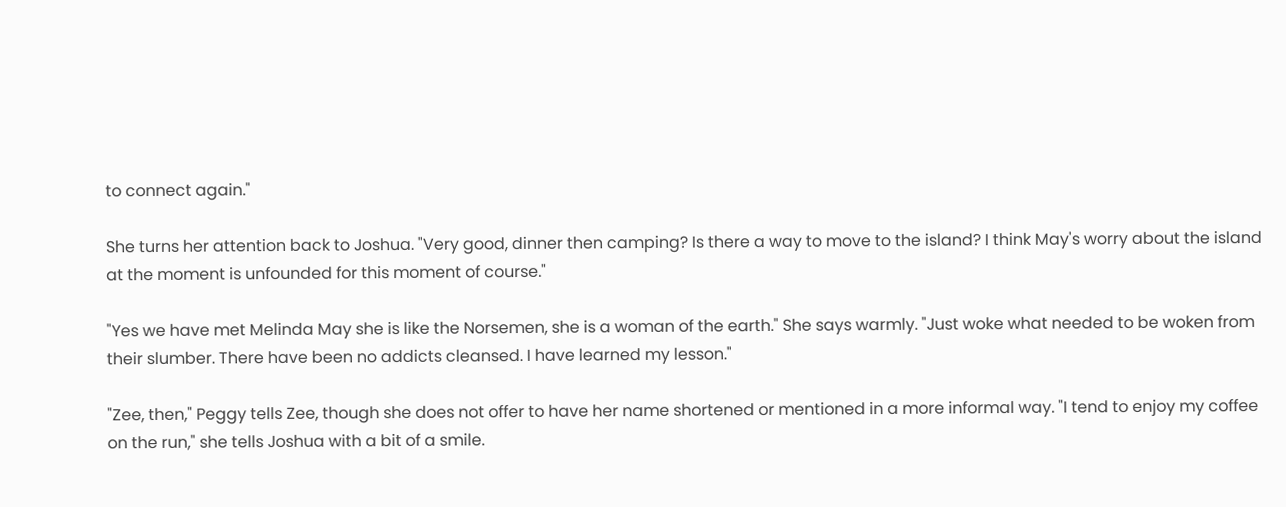to connect again."

She turns her attention back to Joshua. "Very good, dinner then camping? Is there a way to move to the island? I think May's worry about the island at the moment is unfounded for this moment of course."

"Yes we have met Melinda May she is like the Norsemen, she is a woman of the earth." She says warmly. "Just woke what needed to be woken from their slumber. There have been no addicts cleansed. I have learned my lesson."

"Zee, then," Peggy tells Zee, though she does not offer to have her name shortened or mentioned in a more informal way. "I tend to enjoy my coffee on the run," she tells Joshua with a bit of a smile.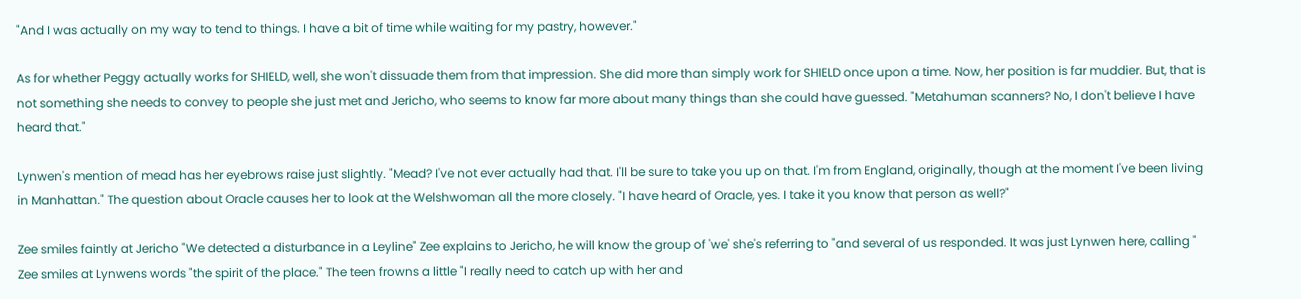"And I was actually on my way to tend to things. I have a bit of time while waiting for my pastry, however."

As for whether Peggy actually works for SHIELD, well, she won't dissuade them from that impression. She did more than simply work for SHIELD once upon a time. Now, her position is far muddier. But, that is not something she needs to convey to people she just met and Jericho, who seems to know far more about many things than she could have guessed. "Metahuman scanners? No, I don't believe I have heard that."

Lynwen's mention of mead has her eyebrows raise just slightly. "Mead? I've not ever actually had that. I'll be sure to take you up on that. I'm from England, originally, though at the moment I've been living in Manhattan." The question about Oracle causes her to look at the Welshwoman all the more closely. "I have heard of Oracle, yes. I take it you know that person as well?"

Zee smiles faintly at Jericho "We detected a disturbance in a Leyline" Zee explains to Jericho, he will know the group of 'we' she's referring to "and several of us responded. It was just Lynwen here, calling " Zee smiles at Lynwens words "the spirit of the place." The teen frowns a little "I really need to catch up with her and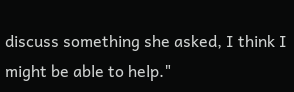discuss something she asked, I think I might be able to help."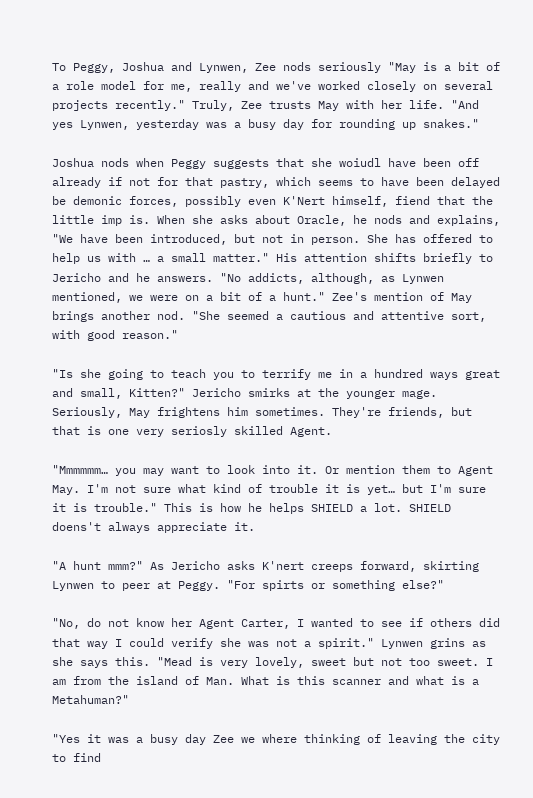To Peggy, Joshua and Lynwen, Zee nods seriously "May is a bit of a role model for me, really and we've worked closely on several projects recently." Truly, Zee trusts May with her life. "And yes Lynwen, yesterday was a busy day for rounding up snakes."

Joshua nods when Peggy suggests that she woiudl have been off already if not for that pastry, which seems to have been delayed be demonic forces, possibly even K'Nert himself, fiend that the little imp is. When she asks about Oracle, he nods and explains, "We have been introduced, but not in person. She has offered to help us with … a small matter." His attention shifts briefly to Jericho and he answers. "No addicts, although, as Lynwen mentioned, we were on a bit of a hunt." Zee's mention of May brings another nod. "She seemed a cautious and attentive sort, with good reason."

"Is she going to teach you to terrify me in a hundred ways great and small, Kitten?" Jericho smirks at the younger mage. Seriously, May frightens him sometimes. They're friends, but that is one very seriosly skilled Agent.

"Mmmmmm… you may want to look into it. Or mention them to Agent May. I'm not sure what kind of trouble it is yet… but I'm sure it is trouble." This is how he helps SHIELD a lot. SHIELD doens't always appreciate it.

"A hunt mmm?" As Jericho asks K'nert creeps forward, skirting Lynwen to peer at Peggy. "For spirts or something else?"

"No, do not know her Agent Carter, I wanted to see if others did that way I could verify she was not a spirit." Lynwen grins as she says this. "Mead is very lovely, sweet but not too sweet. I am from the island of Man. What is this scanner and what is a Metahuman?"

"Yes it was a busy day Zee we where thinking of leaving the city to find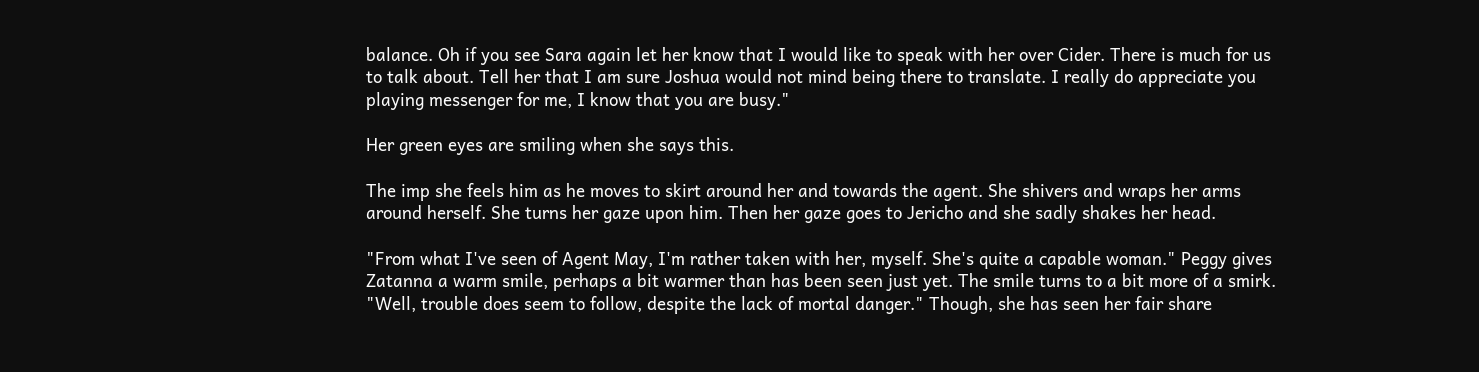balance. Oh if you see Sara again let her know that I would like to speak with her over Cider. There is much for us to talk about. Tell her that I am sure Joshua would not mind being there to translate. I really do appreciate you playing messenger for me, I know that you are busy."

Her green eyes are smiling when she says this.

The imp she feels him as he moves to skirt around her and towards the agent. She shivers and wraps her arms around herself. She turns her gaze upon him. Then her gaze goes to Jericho and she sadly shakes her head.

"From what I've seen of Agent May, I'm rather taken with her, myself. She's quite a capable woman." Peggy gives Zatanna a warm smile, perhaps a bit warmer than has been seen just yet. The smile turns to a bit more of a smirk. "Well, trouble does seem to follow, despite the lack of mortal danger." Though, she has seen her fair share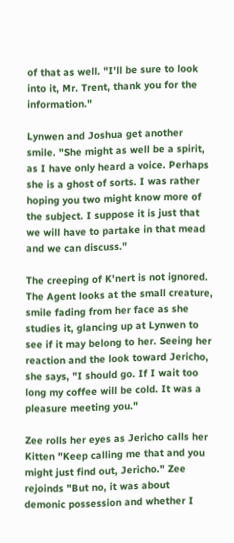of that as well. "I'll be sure to look into it, Mr. Trent, thank you for the information."

Lynwen and Joshua get another smile. "She might as well be a spirit, as I have only heard a voice. Perhaps she is a ghost of sorts. I was rather hoping you two might know more of the subject. I suppose it is just that we will have to partake in that mead and we can discuss."

The creeping of K'nert is not ignored. The Agent looks at the small creature, smile fading from her face as she studies it, glancing up at Lynwen to see if it may belong to her. Seeing her reaction and the look toward Jericho, she says, "I should go. If I wait too long my coffee will be cold. It was a pleasure meeting you."

Zee rolls her eyes as Jericho calls her Kitten "Keep calling me that and you might just find out, Jericho." Zee rejoinds "But no, it was about demonic possession and whether I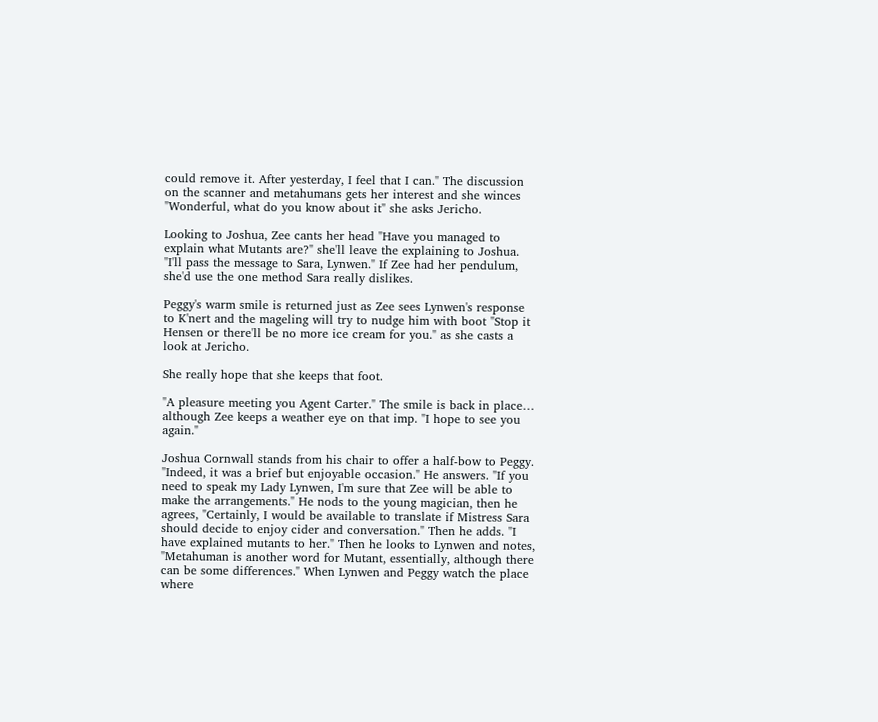could remove it. After yesterday, I feel that I can." The discussion on the scanner and metahumans gets her interest and she winces "Wonderful, what do you know about it" she asks Jericho.

Looking to Joshua, Zee cants her head "Have you managed to explain what Mutants are?" she'll leave the explaining to Joshua. "I'll pass the message to Sara, Lynwen." If Zee had her pendulum, she'd use the one method Sara really dislikes.

Peggy's warm smile is returned just as Zee sees Lynwen's response to K'nert and the mageling will try to nudge him with boot "Stop it Hensen or there'll be no more ice cream for you." as she casts a look at Jericho.

She really hope that she keeps that foot.

"A pleasure meeting you Agent Carter." The smile is back in place… although Zee keeps a weather eye on that imp. "I hope to see you again."

Joshua Cornwall stands from his chair to offer a half-bow to Peggy. "Indeed, it was a brief but enjoyable occasion." He answers. "If you need to speak my Lady Lynwen, I'm sure that Zee will be able to make the arrangements." He nods to the young magician, then he agrees, "Certainly, I would be available to translate if Mistress Sara should decide to enjoy cider and conversation." Then he adds. "I have explained mutants to her." Then he looks to Lynwen and notes, "Metahuman is another word for Mutant, essentially, although there can be some differences." When Lynwen and Peggy watch the place where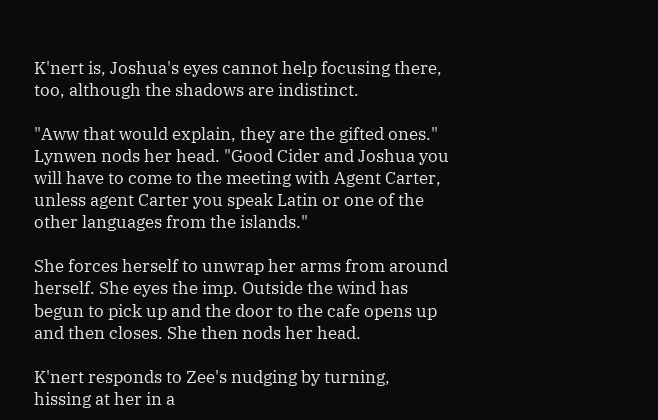K'nert is, Joshua's eyes cannot help focusing there, too, although the shadows are indistinct.

"Aww that would explain, they are the gifted ones." Lynwen nods her head. "Good Cider and Joshua you will have to come to the meeting with Agent Carter, unless agent Carter you speak Latin or one of the other languages from the islands."

She forces herself to unwrap her arms from around herself. She eyes the imp. Outside the wind has begun to pick up and the door to the cafe opens up and then closes. She then nods her head.

K'nert responds to Zee's nudging by turning, hissing at her in a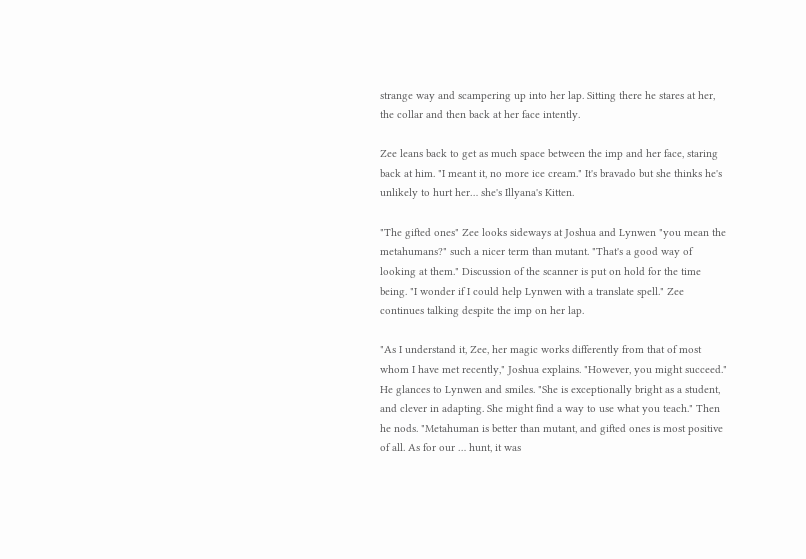strange way and scampering up into her lap. Sitting there he stares at her, the collar and then back at her face intently.

Zee leans back to get as much space between the imp and her face, staring back at him. "I meant it, no more ice cream." It's bravado but she thinks he's unlikely to hurt her… she's Illyana's Kitten.

"The gifted ones" Zee looks sideways at Joshua and Lynwen "you mean the metahumans?" such a nicer term than mutant. "That's a good way of looking at them." Discussion of the scanner is put on hold for the time being. "I wonder if I could help Lynwen with a translate spell." Zee continues talking despite the imp on her lap.

"As I understand it, Zee, her magic works differently from that of most whom I have met recently," Joshua explains. "However, you might succeed." He glances to Lynwen and smiles. "She is exceptionally bright as a student, and clever in adapting. She might find a way to use what you teach." Then he nods. "Metahuman is better than mutant, and gifted ones is most positive of all. As for our … hunt, it was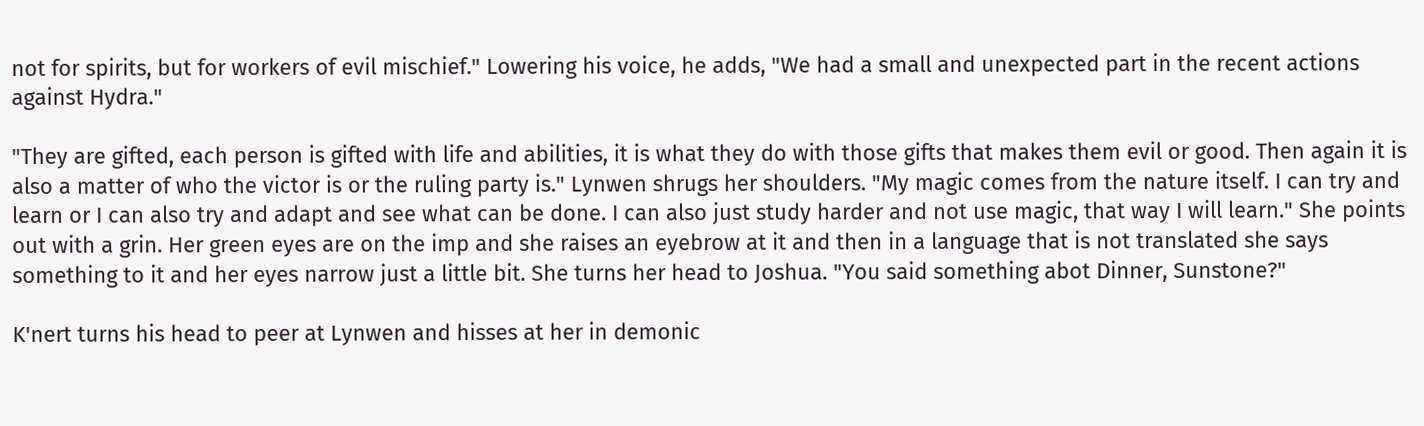not for spirits, but for workers of evil mischief." Lowering his voice, he adds, "We had a small and unexpected part in the recent actions against Hydra."

"They are gifted, each person is gifted with life and abilities, it is what they do with those gifts that makes them evil or good. Then again it is also a matter of who the victor is or the ruling party is." Lynwen shrugs her shoulders. "My magic comes from the nature itself. I can try and learn or I can also try and adapt and see what can be done. I can also just study harder and not use magic, that way I will learn." She points out with a grin. Her green eyes are on the imp and she raises an eyebrow at it and then in a language that is not translated she says something to it and her eyes narrow just a little bit. She turns her head to Joshua. "You said something abot Dinner, Sunstone?"

K'nert turns his head to peer at Lynwen and hisses at her in demonic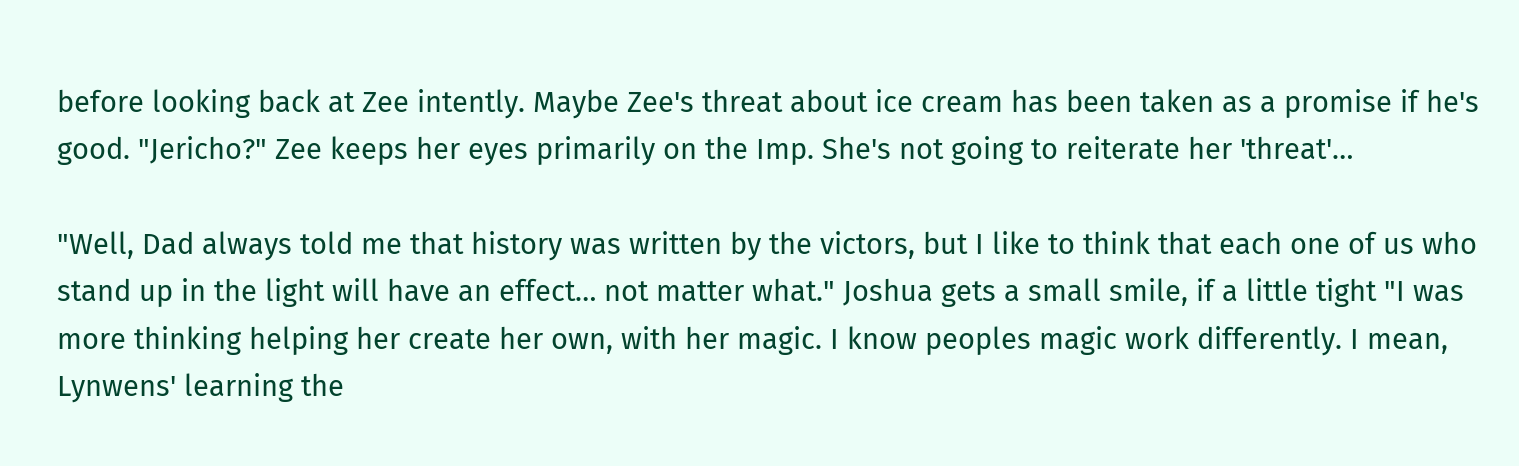before looking back at Zee intently. Maybe Zee's threat about ice cream has been taken as a promise if he's good. "Jericho?" Zee keeps her eyes primarily on the Imp. She's not going to reiterate her 'threat'…

"Well, Dad always told me that history was written by the victors, but I like to think that each one of us who stand up in the light will have an effect… not matter what." Joshua gets a small smile, if a little tight "I was more thinking helping her create her own, with her magic. I know peoples magic work differently. I mean, Lynwens' learning the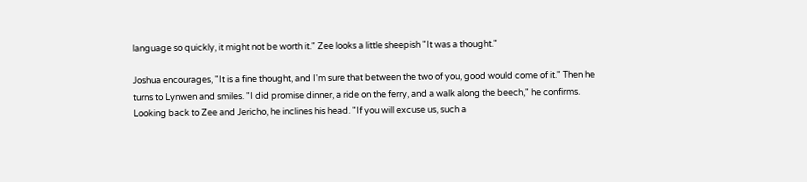language so quickly, it might not be worth it." Zee looks a little sheepish "It was a thought."

Joshua encourages, "It is a fine thought, and I'm sure that between the two of you, good would come of it." Then he turns to Lynwen and smiles. "I did promise dinner, a ride on the ferry, and a walk along the beech," he confirms. Looking back to Zee and Jericho, he inclines his head. "If you will excuse us, such a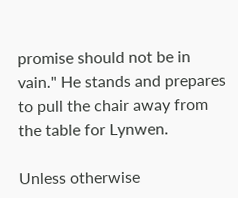promise should not be in vain." He stands and prepares to pull the chair away from the table for Lynwen.

Unless otherwise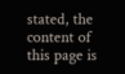stated, the content of this page is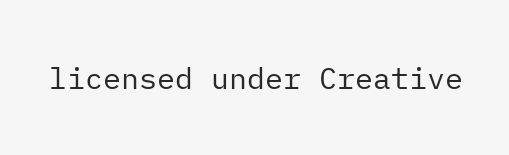licensed under Creative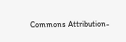Commons Attribution-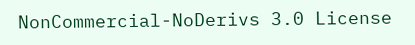NonCommercial-NoDerivs 3.0 License